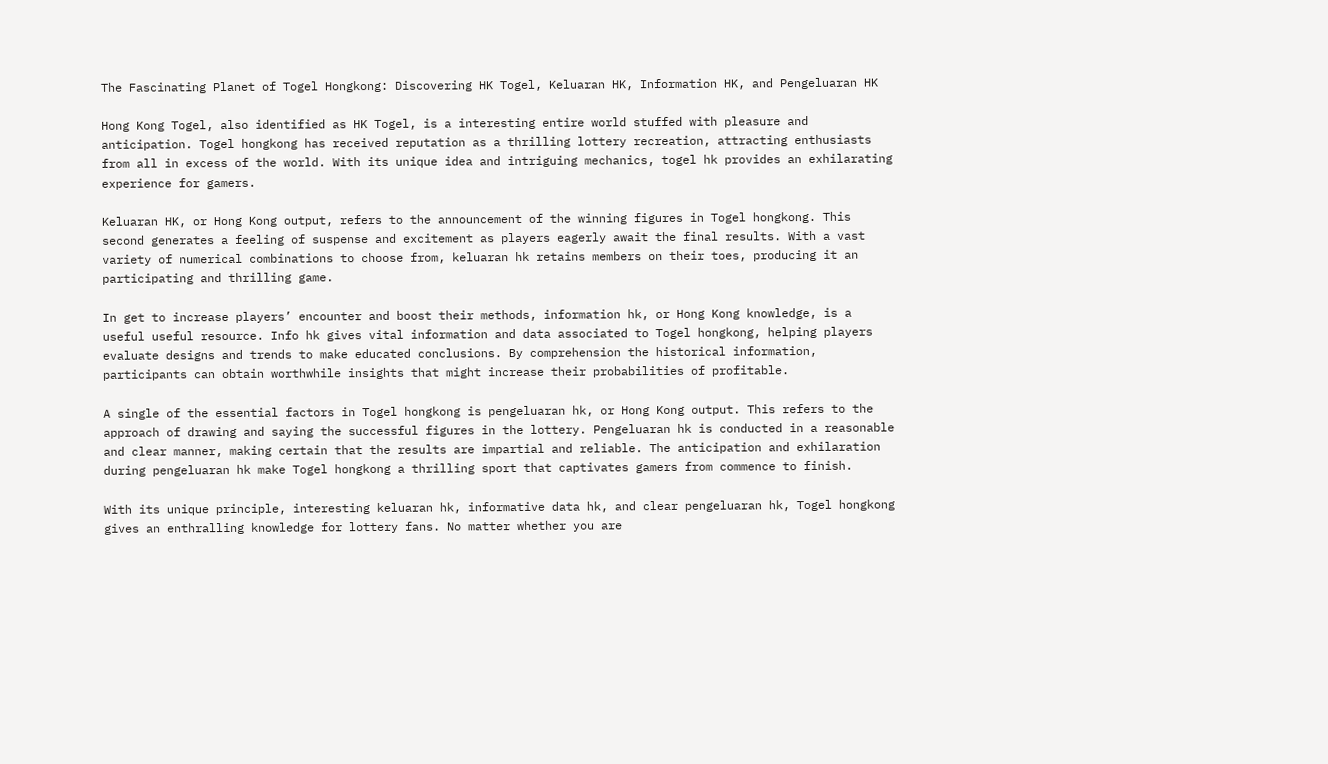The Fascinating Planet of Togel Hongkong: Discovering HK Togel, Keluaran HK, Information HK, and Pengeluaran HK

Hong Kong Togel, also identified as HK Togel, is a interesting entire world stuffed with pleasure and anticipation. Togel hongkong has received reputation as a thrilling lottery recreation, attracting enthusiasts from all in excess of the world. With its unique idea and intriguing mechanics, togel hk provides an exhilarating experience for gamers.

Keluaran HK, or Hong Kong output, refers to the announcement of the winning figures in Togel hongkong. This second generates a feeling of suspense and excitement as players eagerly await the final results. With a vast variety of numerical combinations to choose from, keluaran hk retains members on their toes, producing it an participating and thrilling game.

In get to increase players’ encounter and boost their methods, information hk, or Hong Kong knowledge, is a useful useful resource. Info hk gives vital information and data associated to Togel hongkong, helping players evaluate designs and trends to make educated conclusions. By comprehension the historical information, participants can obtain worthwhile insights that might increase their probabilities of profitable.

A single of the essential factors in Togel hongkong is pengeluaran hk, or Hong Kong output. This refers to the approach of drawing and saying the successful figures in the lottery. Pengeluaran hk is conducted in a reasonable and clear manner, making certain that the results are impartial and reliable. The anticipation and exhilaration during pengeluaran hk make Togel hongkong a thrilling sport that captivates gamers from commence to finish.

With its unique principle, interesting keluaran hk, informative data hk, and clear pengeluaran hk, Togel hongkong gives an enthralling knowledge for lottery fans. No matter whether you are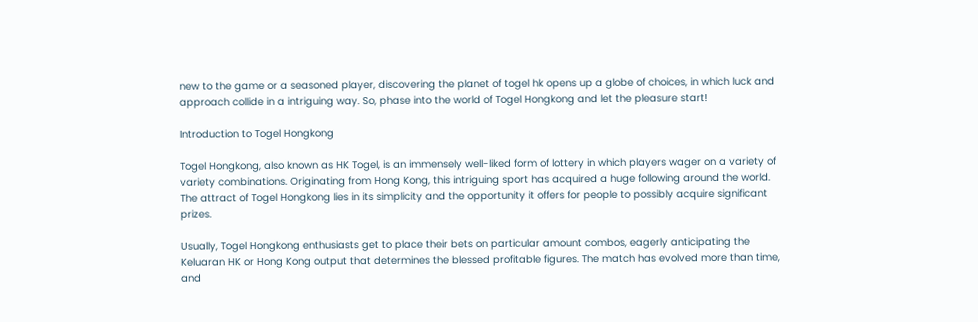new to the game or a seasoned player, discovering the planet of togel hk opens up a globe of choices, in which luck and approach collide in a intriguing way. So, phase into the world of Togel Hongkong and let the pleasure start!

Introduction to Togel Hongkong

Togel Hongkong, also known as HK Togel, is an immensely well-liked form of lottery in which players wager on a variety of variety combinations. Originating from Hong Kong, this intriguing sport has acquired a huge following around the world. The attract of Togel Hongkong lies in its simplicity and the opportunity it offers for people to possibly acquire significant prizes.

Usually, Togel Hongkong enthusiasts get to place their bets on particular amount combos, eagerly anticipating the Keluaran HK or Hong Kong output that determines the blessed profitable figures. The match has evolved more than time, and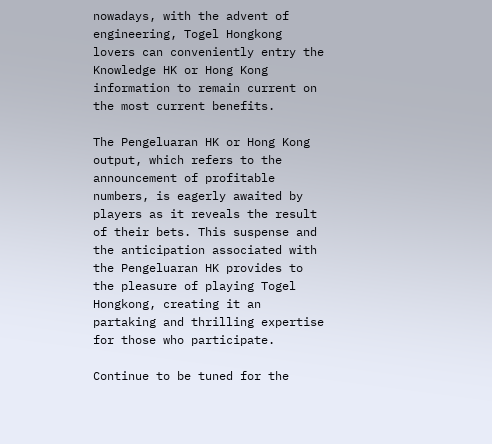nowadays, with the advent of engineering, Togel Hongkong lovers can conveniently entry the Knowledge HK or Hong Kong information to remain current on the most current benefits.

The Pengeluaran HK or Hong Kong output, which refers to the announcement of profitable numbers, is eagerly awaited by players as it reveals the result of their bets. This suspense and the anticipation associated with the Pengeluaran HK provides to the pleasure of playing Togel Hongkong, creating it an partaking and thrilling expertise for those who participate.

Continue to be tuned for the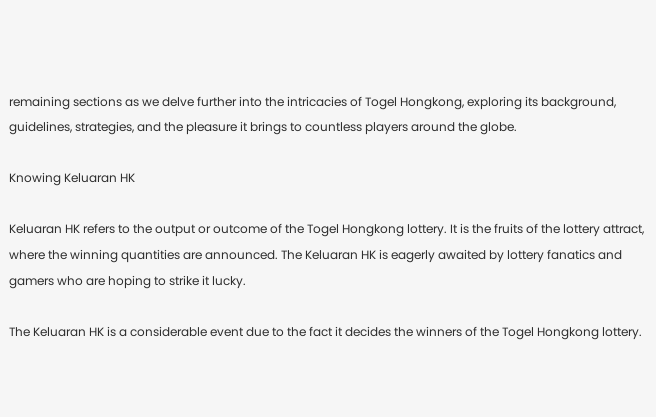remaining sections as we delve further into the intricacies of Togel Hongkong, exploring its background, guidelines, strategies, and the pleasure it brings to countless players around the globe.

Knowing Keluaran HK

Keluaran HK refers to the output or outcome of the Togel Hongkong lottery. It is the fruits of the lottery attract, where the winning quantities are announced. The Keluaran HK is eagerly awaited by lottery fanatics and gamers who are hoping to strike it lucky.

The Keluaran HK is a considerable event due to the fact it decides the winners of the Togel Hongkong lottery.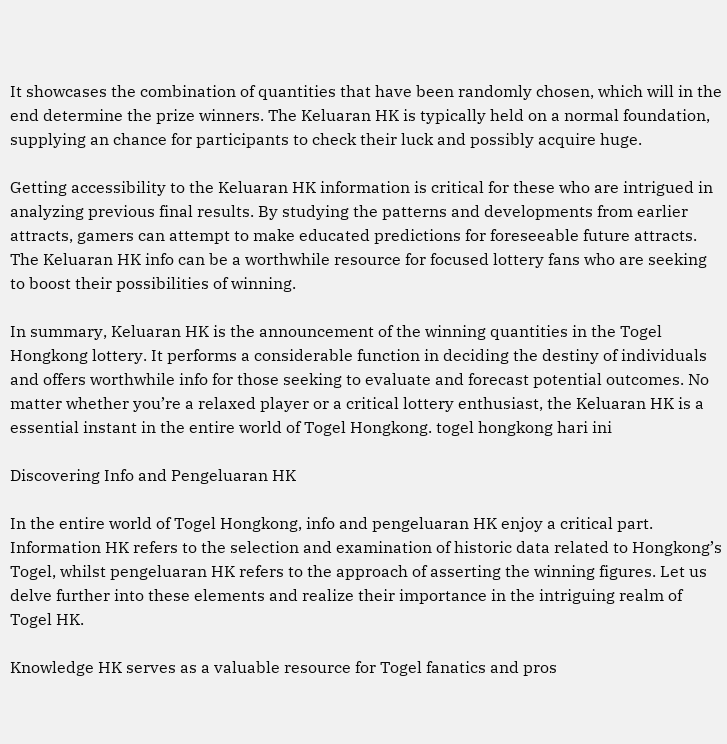It showcases the combination of quantities that have been randomly chosen, which will in the end determine the prize winners. The Keluaran HK is typically held on a normal foundation, supplying an chance for participants to check their luck and possibly acquire huge.

Getting accessibility to the Keluaran HK information is critical for these who are intrigued in analyzing previous final results. By studying the patterns and developments from earlier attracts, gamers can attempt to make educated predictions for foreseeable future attracts. The Keluaran HK info can be a worthwhile resource for focused lottery fans who are seeking to boost their possibilities of winning.

In summary, Keluaran HK is the announcement of the winning quantities in the Togel Hongkong lottery. It performs a considerable function in deciding the destiny of individuals and offers worthwhile info for those seeking to evaluate and forecast potential outcomes. No matter whether you’re a relaxed player or a critical lottery enthusiast, the Keluaran HK is a essential instant in the entire world of Togel Hongkong. togel hongkong hari ini

Discovering Info and Pengeluaran HK

In the entire world of Togel Hongkong, info and pengeluaran HK enjoy a critical part. Information HK refers to the selection and examination of historic data related to Hongkong’s Togel, whilst pengeluaran HK refers to the approach of asserting the winning figures. Let us delve further into these elements and realize their importance in the intriguing realm of Togel HK.

Knowledge HK serves as a valuable resource for Togel fanatics and pros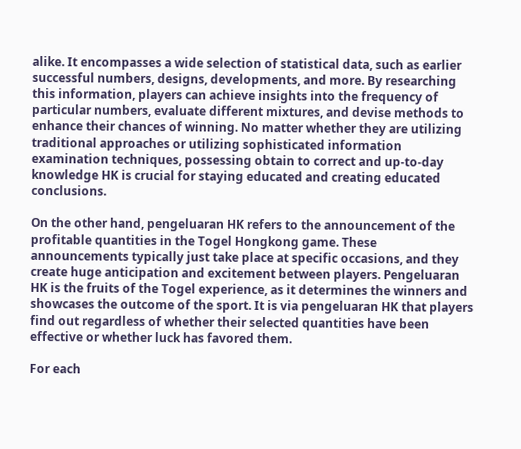alike. It encompasses a wide selection of statistical data, such as earlier successful numbers, designs, developments, and more. By researching this information, players can achieve insights into the frequency of particular numbers, evaluate different mixtures, and devise methods to enhance their chances of winning. No matter whether they are utilizing traditional approaches or utilizing sophisticated information examination techniques, possessing obtain to correct and up-to-day knowledge HK is crucial for staying educated and creating educated conclusions.

On the other hand, pengeluaran HK refers to the announcement of the profitable quantities in the Togel Hongkong game. These announcements typically just take place at specific occasions, and they create huge anticipation and excitement between players. Pengeluaran HK is the fruits of the Togel experience, as it determines the winners and showcases the outcome of the sport. It is via pengeluaran HK that players find out regardless of whether their selected quantities have been effective or whether luck has favored them.

For each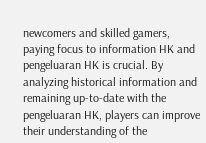newcomers and skilled gamers, paying focus to information HK and pengeluaran HK is crucial. By analyzing historical information and remaining up-to-date with the pengeluaran HK, players can improve their understanding of the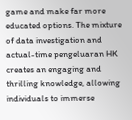game and make far more educated options. The mixture of data investigation and actual-time pengeluaran HK creates an engaging and thrilling knowledge, allowing individuals to immerse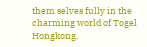them selves fully in the charming world of Togel Hongkong.